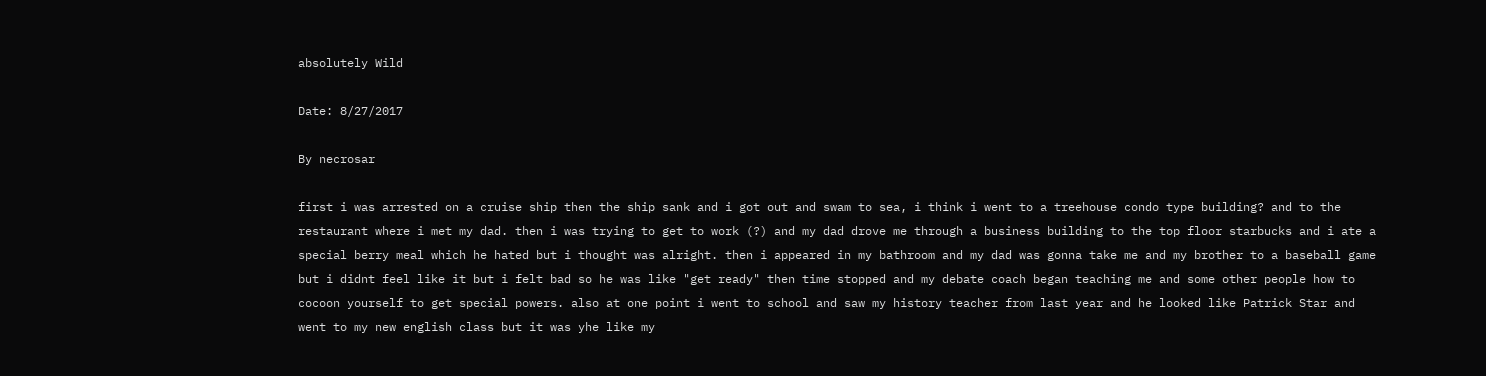absolutely Wild

Date: 8/27/2017

By necrosar

first i was arrested on a cruise ship then the ship sank and i got out and swam to sea, i think i went to a treehouse condo type building? and to the restaurant where i met my dad. then i was trying to get to work (?) and my dad drove me through a business building to the top floor starbucks and i ate a special berry meal which he hated but i thought was alright. then i appeared in my bathroom and my dad was gonna take me and my brother to a baseball game but i didnt feel like it but i felt bad so he was like "get ready" then time stopped and my debate coach began teaching me and some other people how to cocoon yourself to get special powers. also at one point i went to school and saw my history teacher from last year and he looked like Patrick Star and went to my new english class but it was yhe like my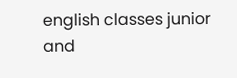english classes junior and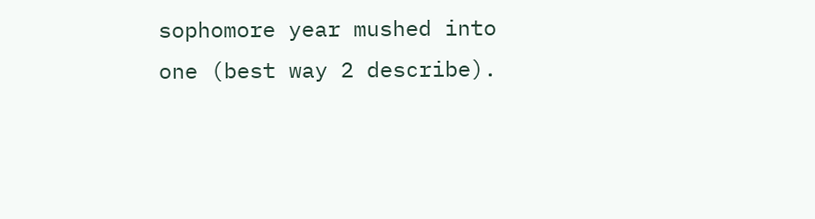sophomore year mushed into one (best way 2 describe).